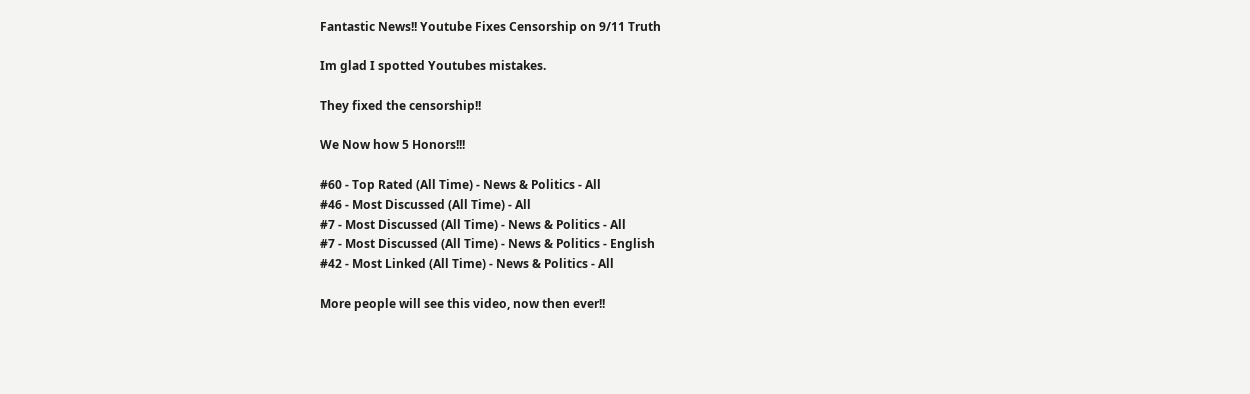Fantastic News!! Youtube Fixes Censorship on 9/11 Truth

Im glad I spotted Youtubes mistakes.

They fixed the censorship!!

We Now how 5 Honors!!!

#60 - Top Rated (All Time) - News & Politics - All
#46 - Most Discussed (All Time) - All
#7 - Most Discussed (All Time) - News & Politics - All
#7 - Most Discussed (All Time) - News & Politics - English
#42 - Most Linked (All Time) - News & Politics - All

More people will see this video, now then ever!!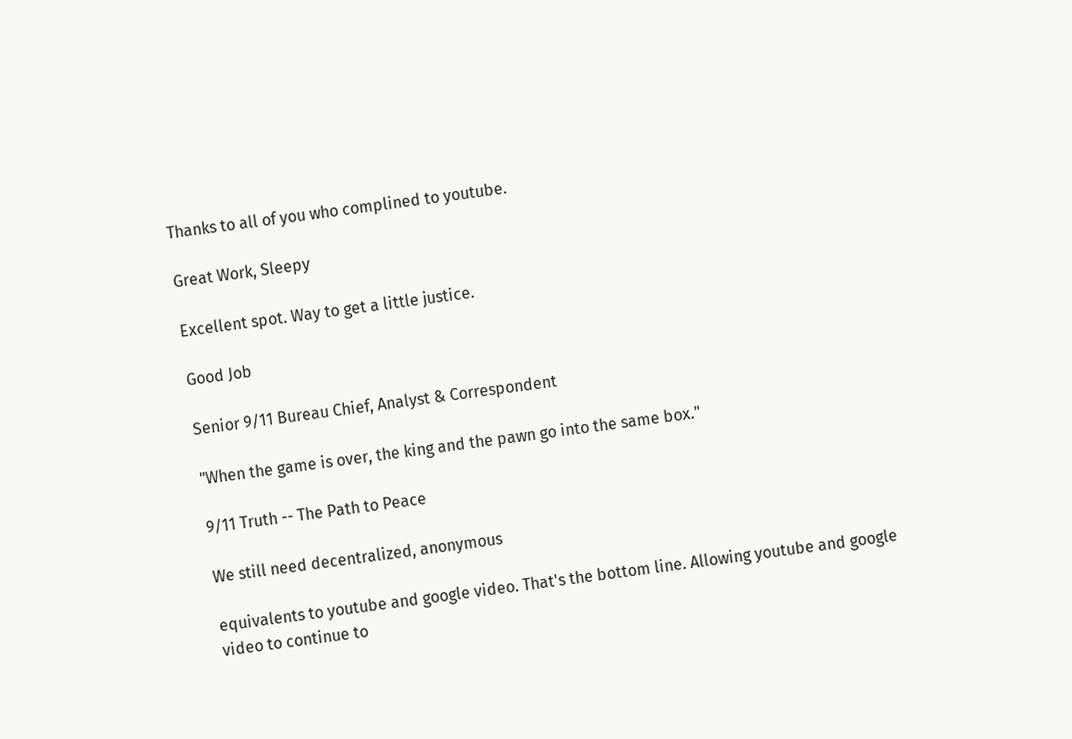Thanks to all of you who complined to youtube.

Great Work, Sleepy

Excellent spot. Way to get a little justice.

Good Job

Senior 9/11 Bureau Chief, Analyst & Correspondent

"When the game is over, the king and the pawn go into the same box."

9/11 Truth -- The Path to Peace

We still need decentralized, anonymous

equivalents to youtube and google video. That's the bottom line. Allowing youtube and google video to continue to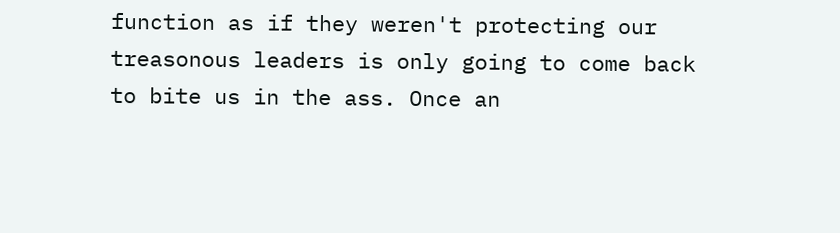function as if they weren't protecting our treasonous leaders is only going to come back to bite us in the ass. Once an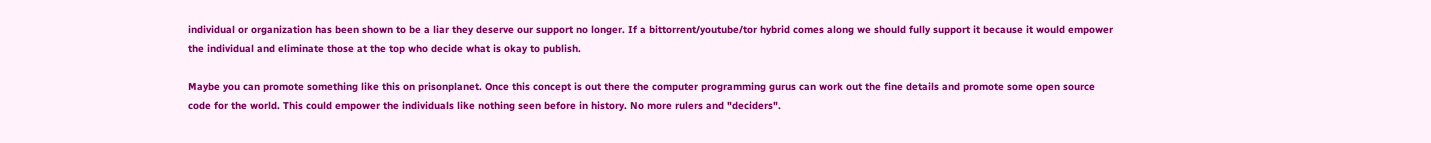individual or organization has been shown to be a liar they deserve our support no longer. If a bittorrent/youtube/tor hybrid comes along we should fully support it because it would empower the individual and eliminate those at the top who decide what is okay to publish.

Maybe you can promote something like this on prisonplanet. Once this concept is out there the computer programming gurus can work out the fine details and promote some open source code for the world. This could empower the individuals like nothing seen before in history. No more rulers and "deciders".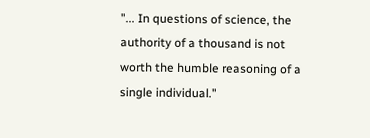"... In questions of science, the authority of a thousand is not worth the humble reasoning of a single individual."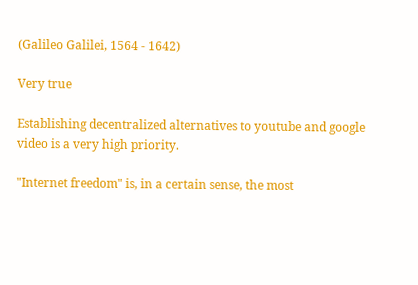(Galileo Galilei, 1564 - 1642)

Very true

Establishing decentralized alternatives to youtube and google video is a very high priority.

"Internet freedom" is, in a certain sense, the most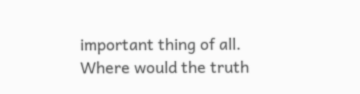important thing of all. Where would the truth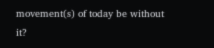movement(s) of today be without it?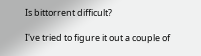Is bittorrent difficult?

I've tried to figure it out a couple of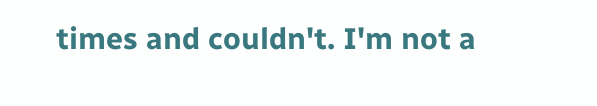times and couldn't. I'm not a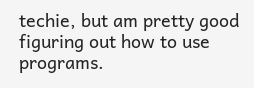techie, but am pretty good figuring out how to use programs.